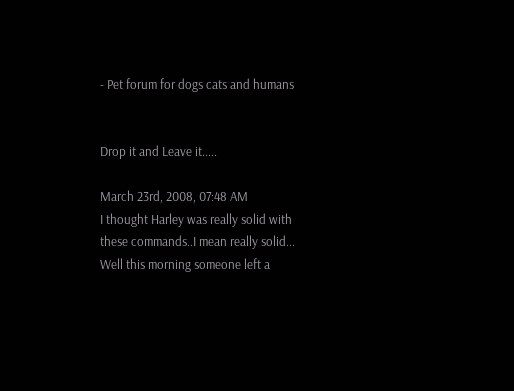- Pet forum for dogs cats and humans


Drop it and Leave it.....

March 23rd, 2008, 07:48 AM
I thought Harley was really solid with these commands..I mean really solid...
Well this morning someone left a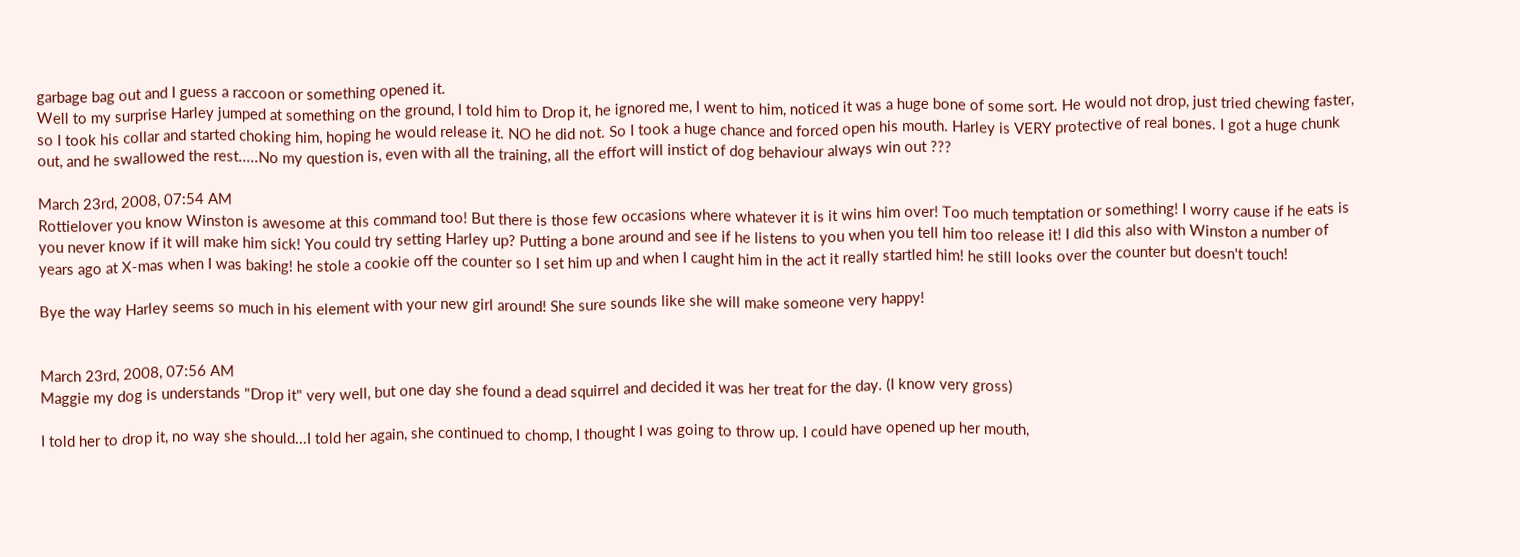garbage bag out and I guess a raccoon or something opened it.
Well to my surprise Harley jumped at something on the ground, I told him to Drop it, he ignored me, I went to him, noticed it was a huge bone of some sort. He would not drop, just tried chewing faster, so I took his collar and started choking him, hoping he would release it. NO he did not. So I took a huge chance and forced open his mouth. Harley is VERY protective of real bones. I got a huge chunk out, and he swallowed the rest.....No my question is, even with all the training, all the effort will instict of dog behaviour always win out ???

March 23rd, 2008, 07:54 AM
Rottielover you know Winston is awesome at this command too! But there is those few occasions where whatever it is it wins him over! Too much temptation or something! I worry cause if he eats is you never know if it will make him sick! You could try setting Harley up? Putting a bone around and see if he listens to you when you tell him too release it! I did this also with Winston a number of years ago at X-mas when I was baking! he stole a cookie off the counter so I set him up and when I caught him in the act it really startled him! he still looks over the counter but doesn't touch!

Bye the way Harley seems so much in his element with your new girl around! She sure sounds like she will make someone very happy!


March 23rd, 2008, 07:56 AM
Maggie my dog is understands "Drop it" very well, but one day she found a dead squirrel and decided it was her treat for the day. (I know very gross)

I told her to drop it, no way she should...I told her again, she continued to chomp, I thought I was going to throw up. I could have opened up her mouth,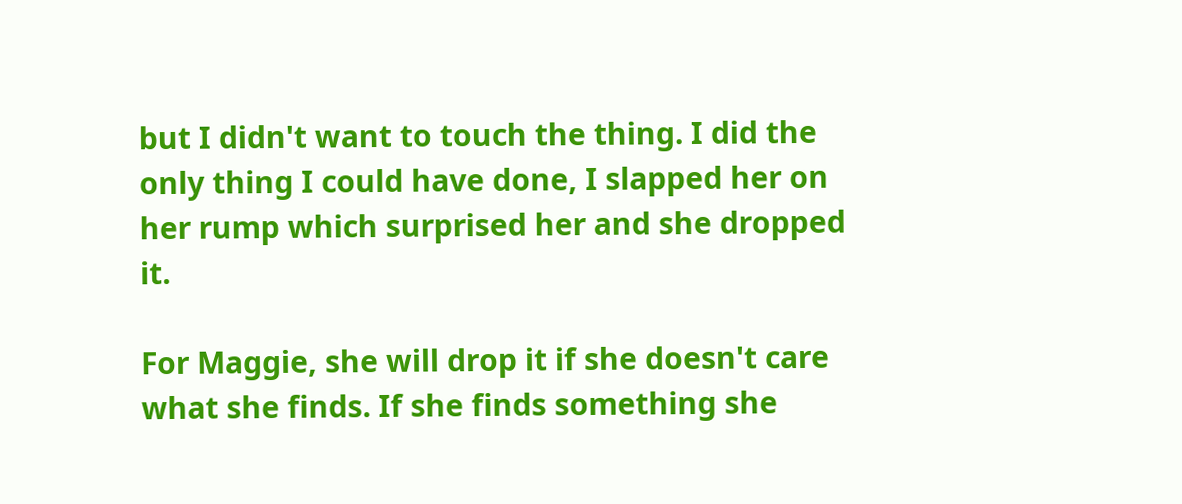but I didn't want to touch the thing. I did the only thing I could have done, I slapped her on her rump which surprised her and she dropped it.

For Maggie, she will drop it if she doesn't care what she finds. If she finds something she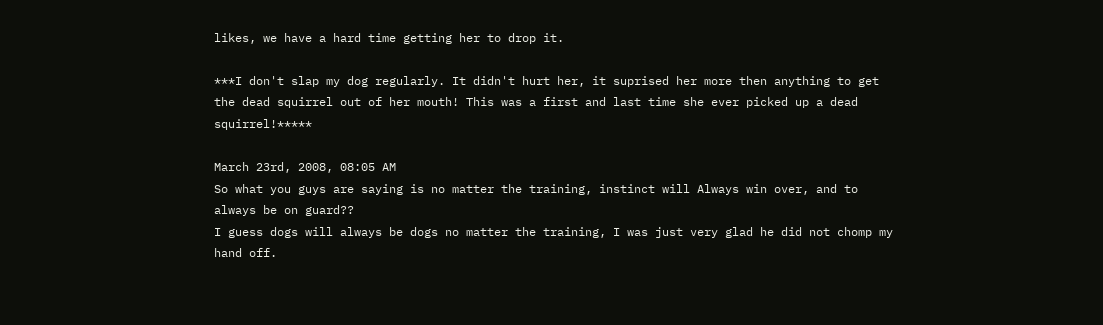likes, we have a hard time getting her to drop it.

***I don't slap my dog regularly. It didn't hurt her, it suprised her more then anything to get the dead squirrel out of her mouth! This was a first and last time she ever picked up a dead squirrel!*****

March 23rd, 2008, 08:05 AM
So what you guys are saying is no matter the training, instinct will Always win over, and to always be on guard??
I guess dogs will always be dogs no matter the training, I was just very glad he did not chomp my hand off.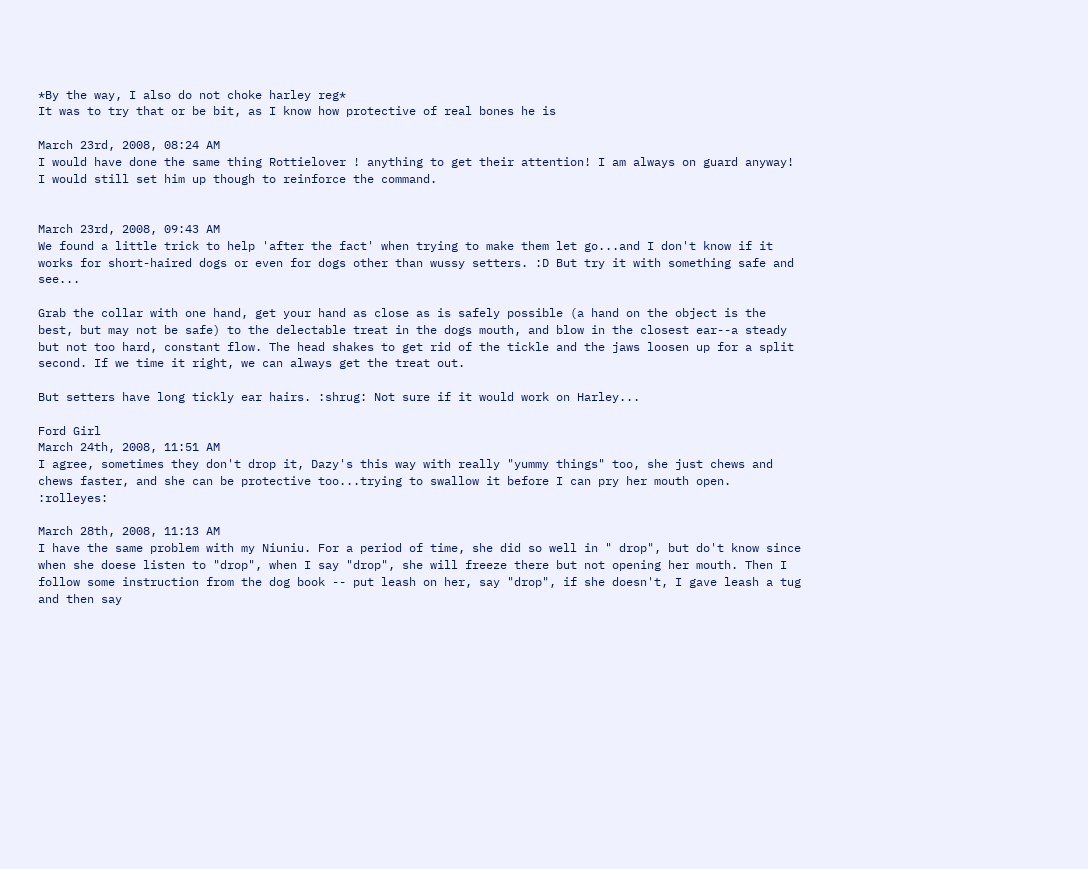*By the way, I also do not choke harley reg*
It was to try that or be bit, as I know how protective of real bones he is

March 23rd, 2008, 08:24 AM
I would have done the same thing Rottielover ! anything to get their attention! I am always on guard anyway! I would still set him up though to reinforce the command.


March 23rd, 2008, 09:43 AM
We found a little trick to help 'after the fact' when trying to make them let go...and I don't know if it works for short-haired dogs or even for dogs other than wussy setters. :D But try it with something safe and see...

Grab the collar with one hand, get your hand as close as is safely possible (a hand on the object is the best, but may not be safe) to the delectable treat in the dogs mouth, and blow in the closest ear--a steady but not too hard, constant flow. The head shakes to get rid of the tickle and the jaws loosen up for a split second. If we time it right, we can always get the treat out.

But setters have long tickly ear hairs. :shrug: Not sure if it would work on Harley...

Ford Girl
March 24th, 2008, 11:51 AM
I agree, sometimes they don't drop it, Dazy's this way with really "yummy things" too, she just chews and chews faster, and she can be protective too...trying to swallow it before I can pry her mouth open. :rolleyes:

March 28th, 2008, 11:13 AM
I have the same problem with my Niuniu. For a period of time, she did so well in " drop", but do't know since when she doese listen to "drop", when I say "drop", she will freeze there but not opening her mouth. Then I follow some instruction from the dog book -- put leash on her, say "drop", if she doesn't, I gave leash a tug and then say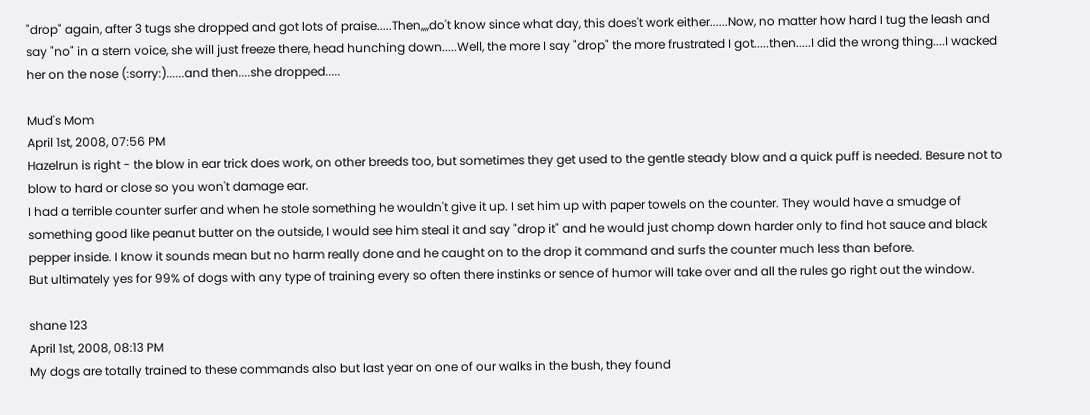"drop" again, after 3 tugs she dropped and got lots of praise.....Then,,,,do't know since what day, this does't work either......Now, no matter how hard I tug the leash and say "no" in a stern voice, she will just freeze there, head hunching down.....Well, the more I say "drop" the more frustrated I got.....then.....I did the wrong thing....I wacked her on the nose (:sorry:)......and then....she dropped.....

Mud's Mom
April 1st, 2008, 07:56 PM
Hazelrun is right - the blow in ear trick does work, on other breeds too, but sometimes they get used to the gentle steady blow and a quick puff is needed. Besure not to blow to hard or close so you won't damage ear.
I had a terrible counter surfer and when he stole something he wouldn't give it up. I set him up with paper towels on the counter. They would have a smudge of something good like peanut butter on the outside, I would see him steal it and say "drop it" and he would just chomp down harder only to find hot sauce and black pepper inside. I know it sounds mean but no harm really done and he caught on to the drop it command and surfs the counter much less than before.
But ultimately yes for 99% of dogs with any type of training every so often there instinks or sence of humor will take over and all the rules go right out the window.

shane 123
April 1st, 2008, 08:13 PM
My dogs are totally trained to these commands also but last year on one of our walks in the bush, they found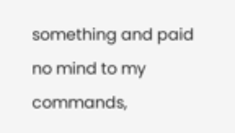something and paid no mind to my commands,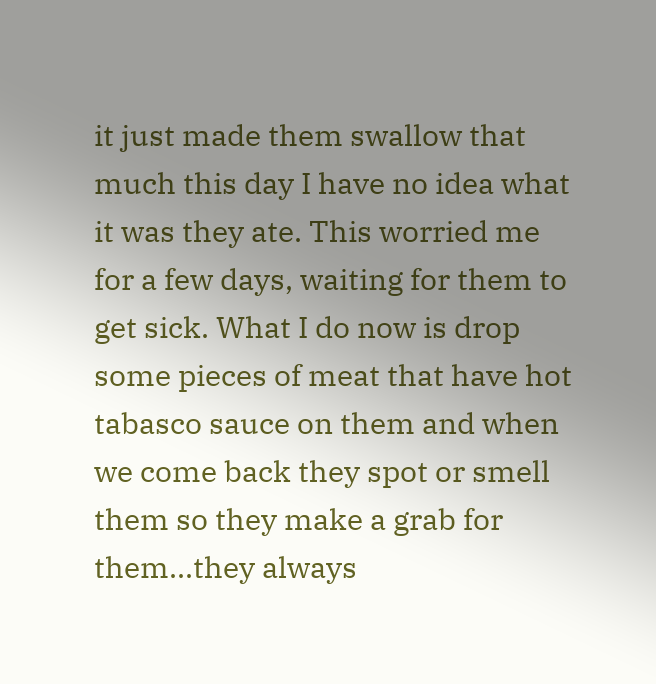it just made them swallow that much this day I have no idea what it was they ate. This worried me for a few days, waiting for them to get sick. What I do now is drop some pieces of meat that have hot tabasco sauce on them and when we come back they spot or smell them so they make a grab for them...they always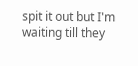spit it out but I'm waiting till they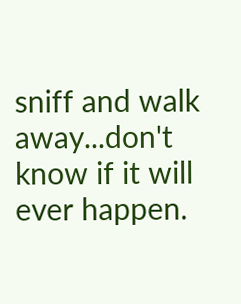sniff and walk away...don't know if it will ever happen.